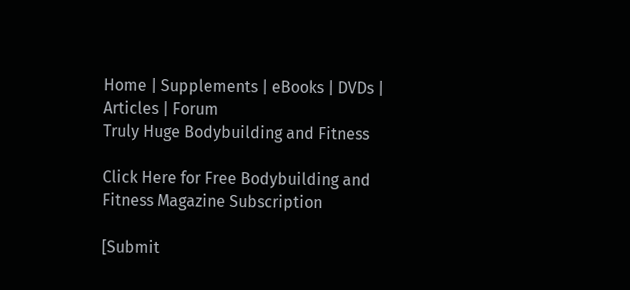Home | Supplements | eBooks | DVDs | Articles | Forum
Truly Huge Bodybuilding and Fitness

Click Here for Free Bodybuilding and Fitness Magazine Subscription

[Submit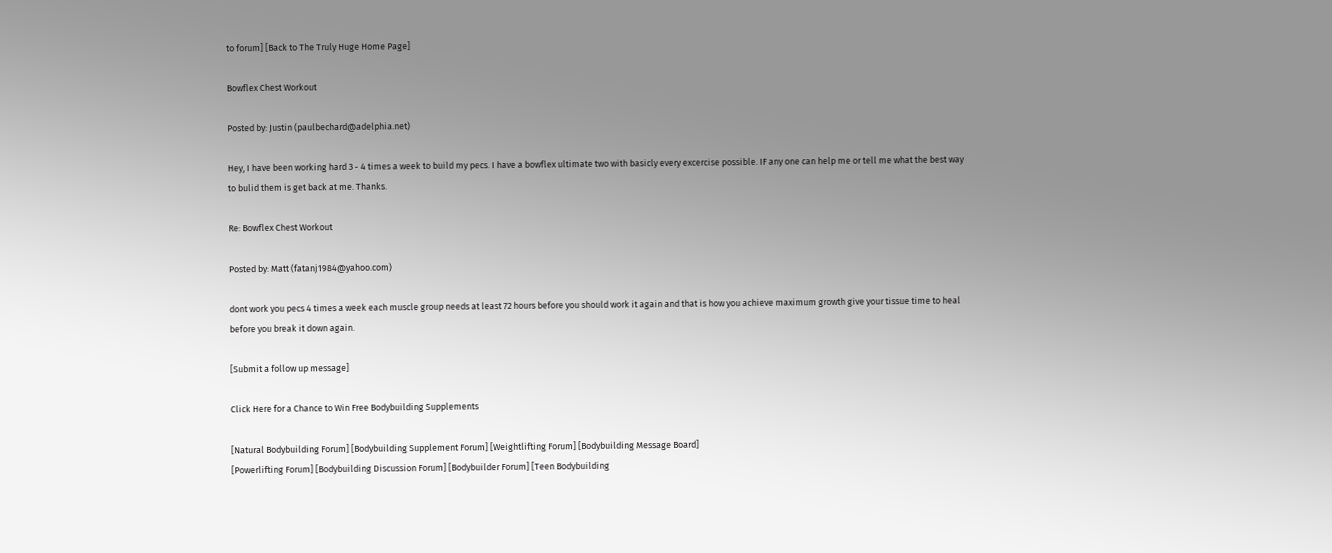to forum] [Back to The Truly Huge Home Page]

Bowflex Chest Workout

Posted by: Justin (paulbechard@adelphia.net)

Hey, I have been working hard 3 - 4 times a week to build my pecs. I have a bowflex ultimate two with basicly every excercise possible. IF any one can help me or tell me what the best way to bulid them is get back at me. Thanks.

Re: Bowflex Chest Workout

Posted by: Matt (fatanj1984@yahoo.com)

dont work you pecs 4 times a week each muscle group needs at least 72 hours before you should work it again and that is how you achieve maximum growth give your tissue time to heal before you break it down again.

[Submit a follow up message]

Click Here for a Chance to Win Free Bodybuilding Supplements

[Natural Bodybuilding Forum] [Bodybuilding Supplement Forum] [Weightlifting Forum] [Bodybuilding Message Board]
[Powerlifting Forum] [Bodybuilding Discussion Forum] [Bodybuilder Forum] [Teen Bodybuilding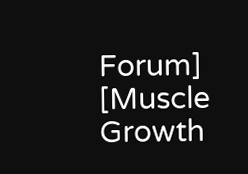Forum]
[Muscle Growth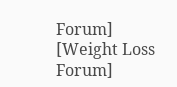Forum] [Weight Loss Forum]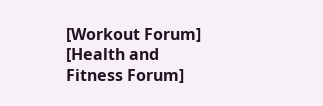[Workout Forum] [Health and Fitness Forum]